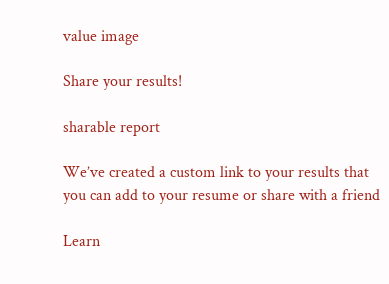value image

Share your results!

sharable report

We’ve created a custom link to your results that you can add to your resume or share with a friend

Learn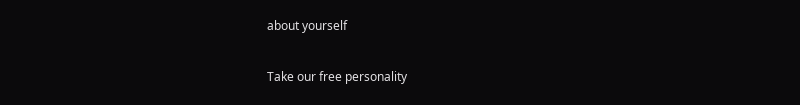about yourself

Take our free personality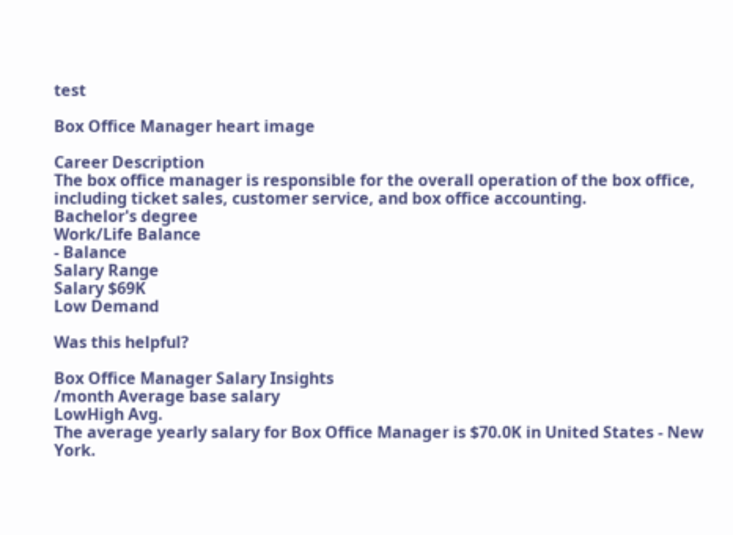test

Box Office Manager heart image

Career Description
The box office manager is responsible for the overall operation of the box office, including ticket sales, customer service, and box office accounting.
Bachelor's degree
Work/Life Balance
- Balance
Salary Range
Salary $69K
Low Demand

Was this helpful?

Box Office Manager Salary Insights
/month Average base salary
LowHigh Avg.
The average yearly salary for Box Office Manager is $70.0K in United States - New York.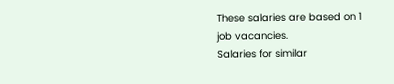These salaries are based on 1 job vacancies.
Salaries for similar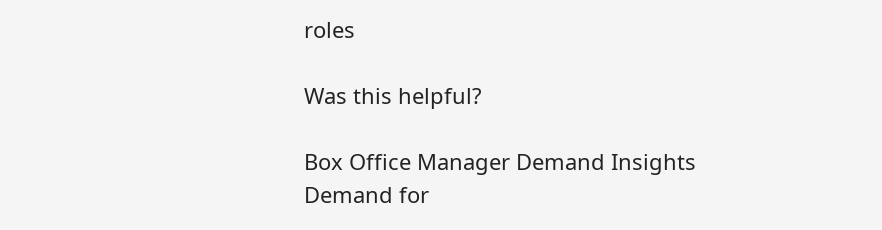roles

Was this helpful?

Box Office Manager Demand Insights
Demand for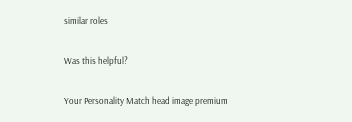similar roles

Was this helpful?

Your Personality Match head image premium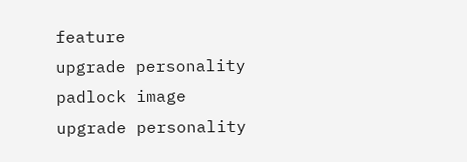feature
upgrade personality padlock image
upgrade personality